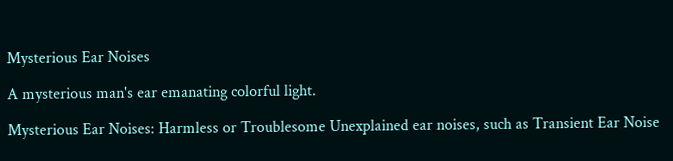Mysterious Ear Noises

A mysterious man's ear emanating colorful light.

Mysterious Ear Noises: Harmless or Troublesome Unexplained ear noises, such as Transient Ear Noise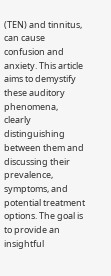(TEN) and tinnitus, can cause confusion and anxiety. This article aims to demystify these auditory phenomena, clearly distinguishing between them and discussing their prevalence, symptoms, and potential treatment options. The goal is to provide an insightful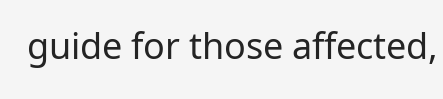guide for those affected,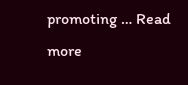promoting … Read more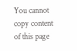You cannot copy content of this page